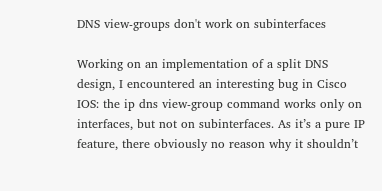DNS view-groups don't work on subinterfaces

Working on an implementation of a split DNS design, I encountered an interesting bug in Cisco IOS: the ip dns view-group command works only on interfaces, but not on subinterfaces. As it’s a pure IP feature, there obviously no reason why it shouldn’t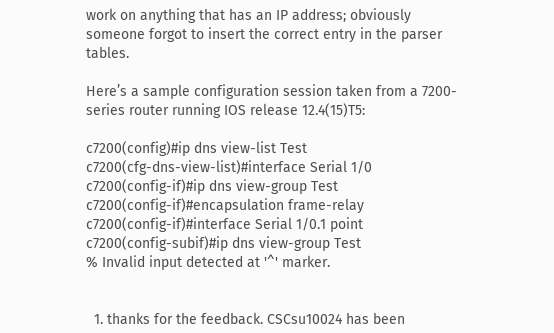work on anything that has an IP address; obviously someone forgot to insert the correct entry in the parser tables.

Here’s a sample configuration session taken from a 7200-series router running IOS release 12.4(15)T5:

c7200(config)#ip dns view-list Test
c7200(cfg-dns-view-list)#interface Serial 1/0
c7200(config-if)#ip dns view-group Test
c7200(config-if)#encapsulation frame-relay
c7200(config-if)#interface Serial 1/0.1 point
c7200(config-subif)#ip dns view-group Test
% Invalid input detected at '^' marker.


  1. thanks for the feedback. CSCsu10024 has been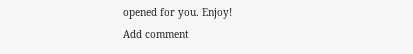opened for you. Enjoy!
Add comment